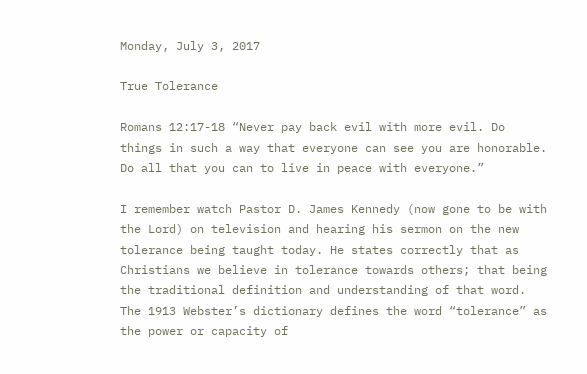Monday, July 3, 2017

True Tolerance

Romans 12:17-18 “Never pay back evil with more evil. Do things in such a way that everyone can see you are honorable. Do all that you can to live in peace with everyone.”

I remember watch Pastor D. James Kennedy (now gone to be with the Lord) on television and hearing his sermon on the new tolerance being taught today. He states correctly that as Christians we believe in tolerance towards others; that being the traditional definition and understanding of that word. The 1913 Webster’s dictionary defines the word “tolerance” as the power or capacity of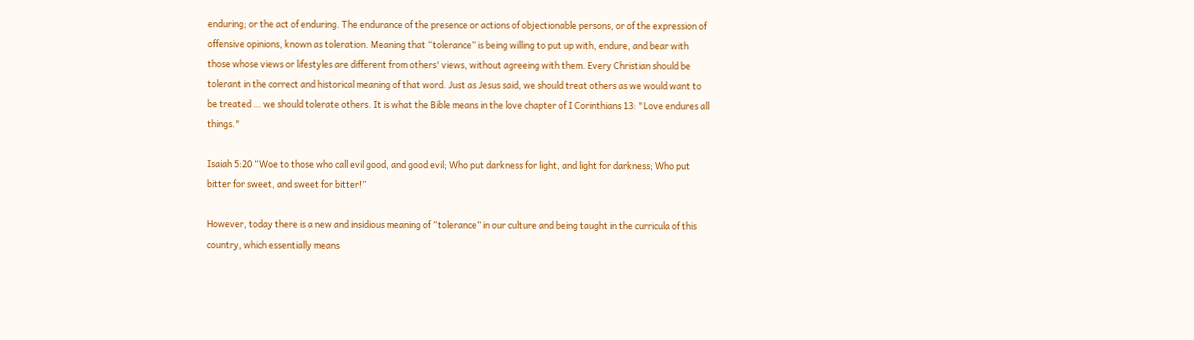enduring; or the act of enduring. The endurance of the presence or actions of objectionable persons, or of the expression of offensive opinions, known as toleration. Meaning that “tolerance” is being willing to put up with, endure, and bear with those whose views or lifestyles are different from others' views, without agreeing with them. Every Christian should be tolerant in the correct and historical meaning of that word. Just as Jesus said, we should treat others as we would want to be treated … we should tolerate others. It is what the Bible means in the love chapter of I Corinthians 13: "Love endures all things."

Isaiah 5:20 “Woe to those who call evil good, and good evil; Who put darkness for light, and light for darkness; Who put bitter for sweet, and sweet for bitter!”

However, today there is a new and insidious meaning of “tolerance” in our culture and being taught in the curricula of this country, which essentially means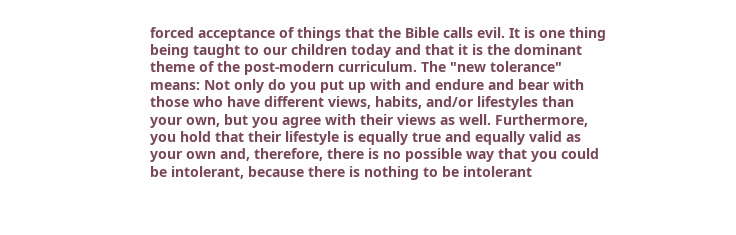forced acceptance of things that the Bible calls evil. It is one thing being taught to our children today and that it is the dominant theme of the post-modern curriculum. The "new tolerance" means: Not only do you put up with and endure and bear with those who have different views, habits, and/or lifestyles than your own, but you agree with their views as well. Furthermore, you hold that their lifestyle is equally true and equally valid as your own and, therefore, there is no possible way that you could be intolerant, because there is nothing to be intolerant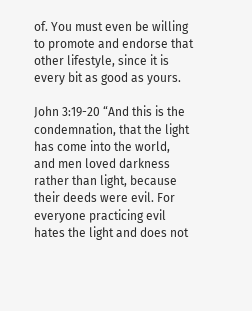of. You must even be willing to promote and endorse that other lifestyle, since it is every bit as good as yours.

John 3:19-20 “And this is the condemnation, that the light has come into the world, and men loved darkness rather than light, because their deeds were evil. For everyone practicing evil hates the light and does not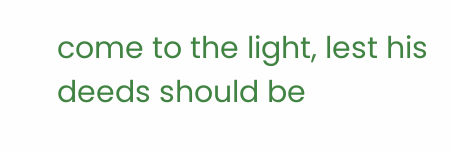come to the light, lest his deeds should be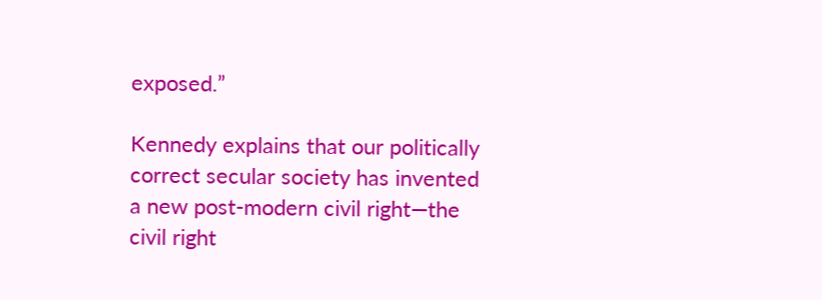exposed.”

Kennedy explains that our politically correct secular society has invented a new post-modern civil right—the civil right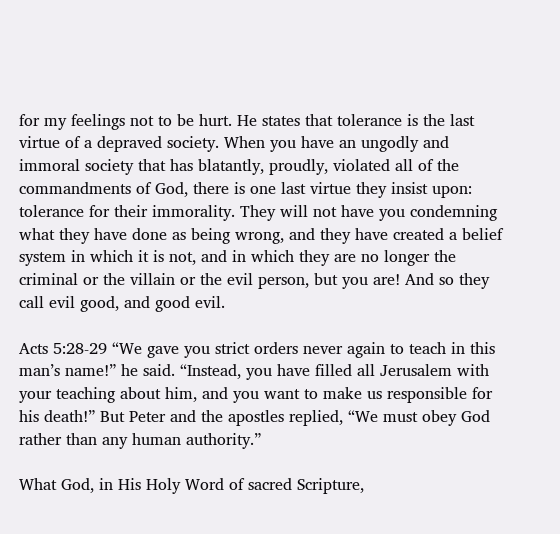for my feelings not to be hurt. He states that tolerance is the last virtue of a depraved society. When you have an ungodly and immoral society that has blatantly, proudly, violated all of the commandments of God, there is one last virtue they insist upon: tolerance for their immorality. They will not have you condemning what they have done as being wrong, and they have created a belief system in which it is not, and in which they are no longer the criminal or the villain or the evil person, but you are! And so they call evil good, and good evil.

Acts 5:28-29 “We gave you strict orders never again to teach in this man’s name!” he said. “Instead, you have filled all Jerusalem with your teaching about him, and you want to make us responsible for his death!” But Peter and the apostles replied, “We must obey God rather than any human authority.”

What God, in His Holy Word of sacred Scripture,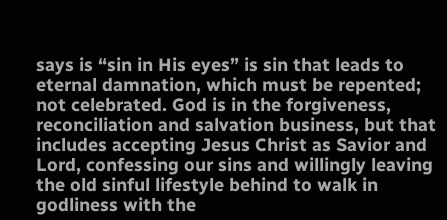says is “sin in His eyes” is sin that leads to eternal damnation, which must be repented; not celebrated. God is in the forgiveness, reconciliation and salvation business, but that includes accepting Jesus Christ as Savior and Lord, confessing our sins and willingly leaving the old sinful lifestyle behind to walk in godliness with the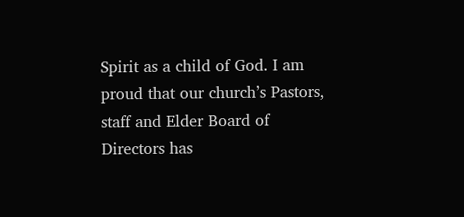Spirit as a child of God. I am proud that our church’s Pastors, staff and Elder Board of Directors has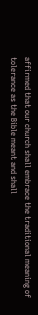affirmed that our church shall embrace the traditional meaning of tolerance as the Bible meant and shall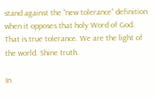stand against the “new tolerance” definition when it opposes that holy Word of God. That is true tolerance. We are the light of the world. Shine truth.

In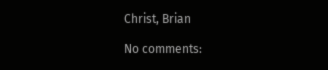Christ, Brian

No comments: